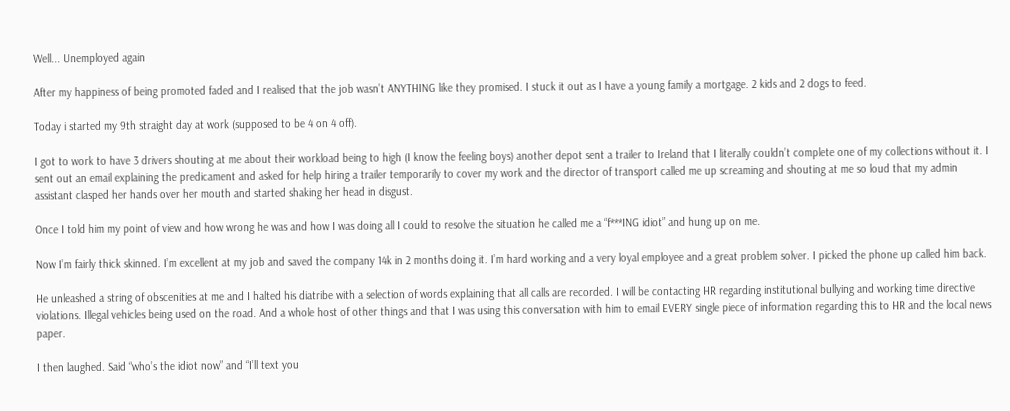Well... Unemployed again

After my happiness of being promoted faded and I realised that the job wasn’t ANYTHING like they promised. I stuck it out as I have a young family a mortgage. 2 kids and 2 dogs to feed.

Today i started my 9th straight day at work (supposed to be 4 on 4 off).

I got to work to have 3 drivers shouting at me about their workload being to high (I know the feeling boys) another depot sent a trailer to Ireland that I literally couldn’t complete one of my collections without it. I sent out an email explaining the predicament and asked for help hiring a trailer temporarily to cover my work and the director of transport called me up screaming and shouting at me so loud that my admin assistant clasped her hands over her mouth and started shaking her head in disgust.

Once I told him my point of view and how wrong he was and how I was doing all I could to resolve the situation he called me a “f***ING idiot” and hung up on me.

Now I’m fairly thick skinned. I’m excellent at my job and saved the company 14k in 2 months doing it. I’m hard working and a very loyal employee and a great problem solver. I picked the phone up called him back.

He unleashed a string of obscenities at me and I halted his diatribe with a selection of words explaining that all calls are recorded. I will be contacting HR regarding institutional bullying and working time directive violations. Illegal vehicles being used on the road. And a whole host of other things and that I was using this conversation with him to email EVERY single piece of information regarding this to HR and the local news paper.

I then laughed. Said “who’s the idiot now” and “I’ll text you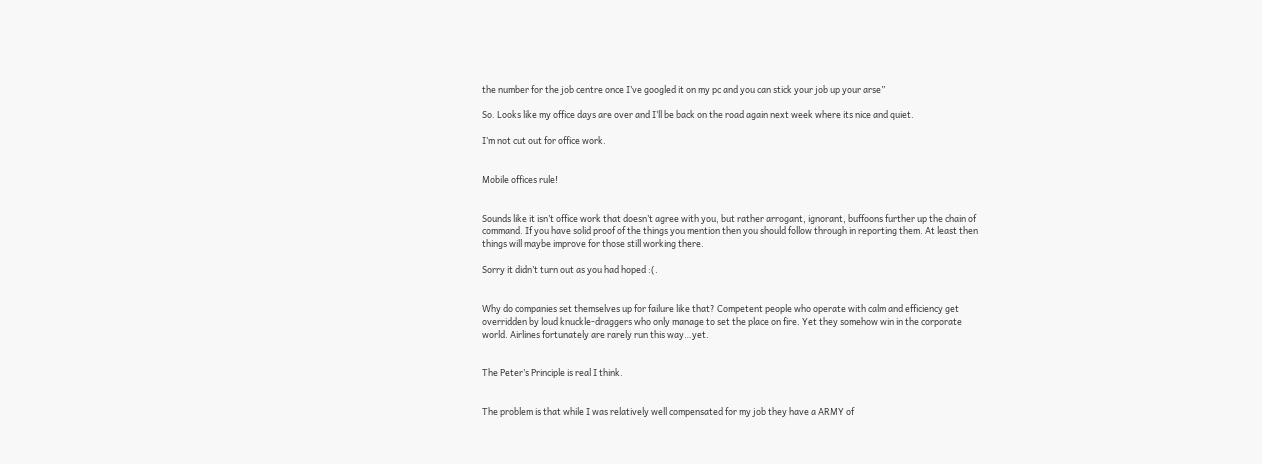the number for the job centre once I’ve googled it on my pc and you can stick your job up your arse”

So. Looks like my office days are over and I’ll be back on the road again next week where its nice and quiet.

I’m not cut out for office work.


Mobile offices rule!


Sounds like it isn’t office work that doesn’t agree with you, but rather arrogant, ignorant, buffoons further up the chain of command. If you have solid proof of the things you mention then you should follow through in reporting them. At least then things will maybe improve for those still working there.

Sorry it didn’t turn out as you had hoped :(.


Why do companies set themselves up for failure like that? Competent people who operate with calm and efficiency get overridden by loud knuckle-draggers who only manage to set the place on fire. Yet they somehow win in the corporate world. Airlines fortunately are rarely run this way…yet.


The Peter’s Principle is real I think.


The problem is that while I was relatively well compensated for my job they have a ARMY of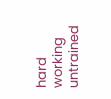hard working untrained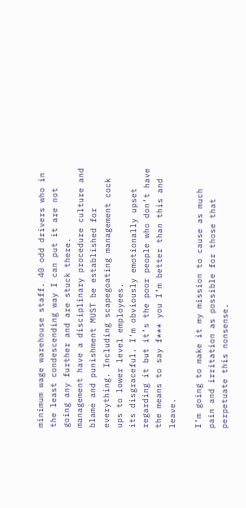minimum wage warehouse staff. 40 odd drivers who in the least condescending way I can put it are not going any further and are stuck there.
management have a disciplinary procedure culture and blame and punishment MUST be established for everything. Including scapegoating management cock ups to lower level employees.
its disgraceful. I’m obviously emotionally upset regarding it but it’s the poor people who don’t have the means to say f*** you I’m better than this and leave.

I’m going to make it my mission to cause as much pain and irritation as possible for those that perpetuate this nonsense.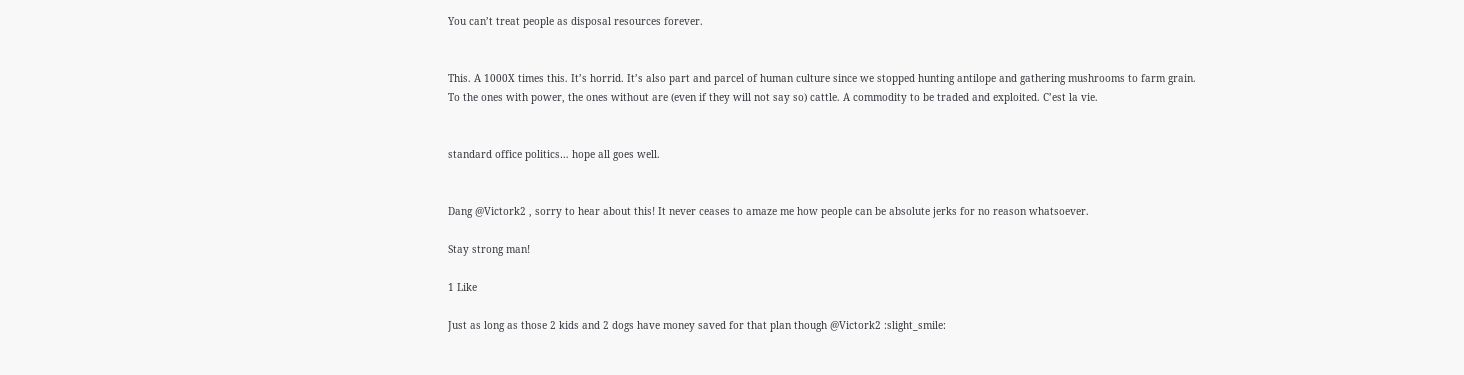You can’t treat people as disposal resources forever.


This. A 1000X times this. It’s horrid. It’s also part and parcel of human culture since we stopped hunting antilope and gathering mushrooms to farm grain.
To the ones with power, the ones without are (even if they will not say so) cattle. A commodity to be traded and exploited. C’est la vie.


standard office politics… hope all goes well.


Dang @Victork2 , sorry to hear about this! It never ceases to amaze me how people can be absolute jerks for no reason whatsoever.

Stay strong man!

1 Like

Just as long as those 2 kids and 2 dogs have money saved for that plan though @Victork2 :slight_smile: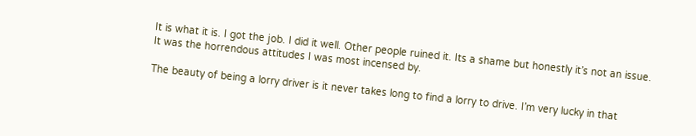It is what it is. I got the job. I did it well. Other people ruined it. Its a shame but honestly it’s not an issue. It was the horrendous attitudes I was most incensed by.

The beauty of being a lorry driver is it never takes long to find a lorry to drive. I’m very lucky in that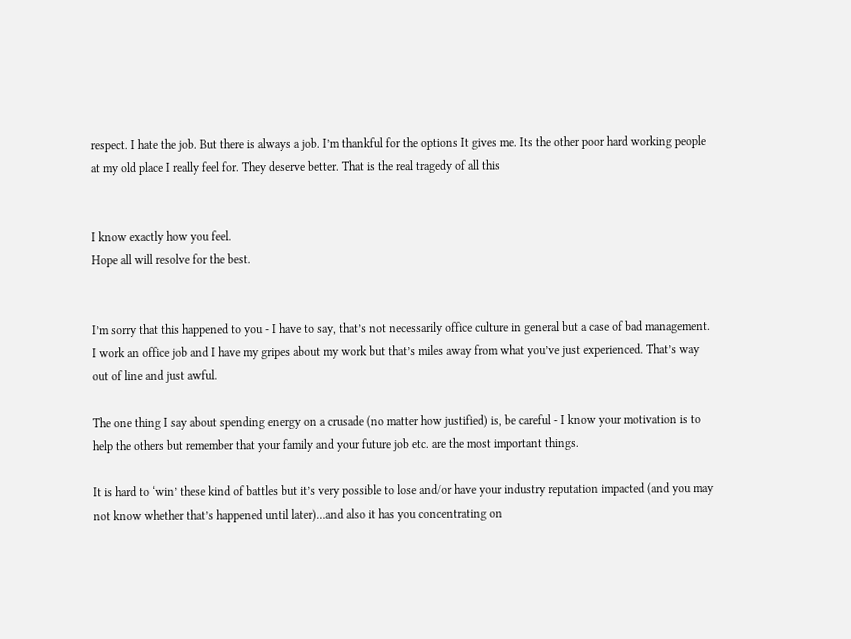respect. I hate the job. But there is always a job. I’m thankful for the options It gives me. Its the other poor hard working people at my old place I really feel for. They deserve better. That is the real tragedy of all this


I know exactly how you feel.
Hope all will resolve for the best.


I’m sorry that this happened to you - I have to say, that’s not necessarily office culture in general but a case of bad management. I work an office job and I have my gripes about my work but that’s miles away from what you’ve just experienced. That’s way out of line and just awful.

The one thing I say about spending energy on a crusade (no matter how justified) is, be careful - I know your motivation is to help the others but remember that your family and your future job etc. are the most important things.

It is hard to ‘win’ these kind of battles but it’s very possible to lose and/or have your industry reputation impacted (and you may not know whether that’s happened until later)…and also it has you concentrating on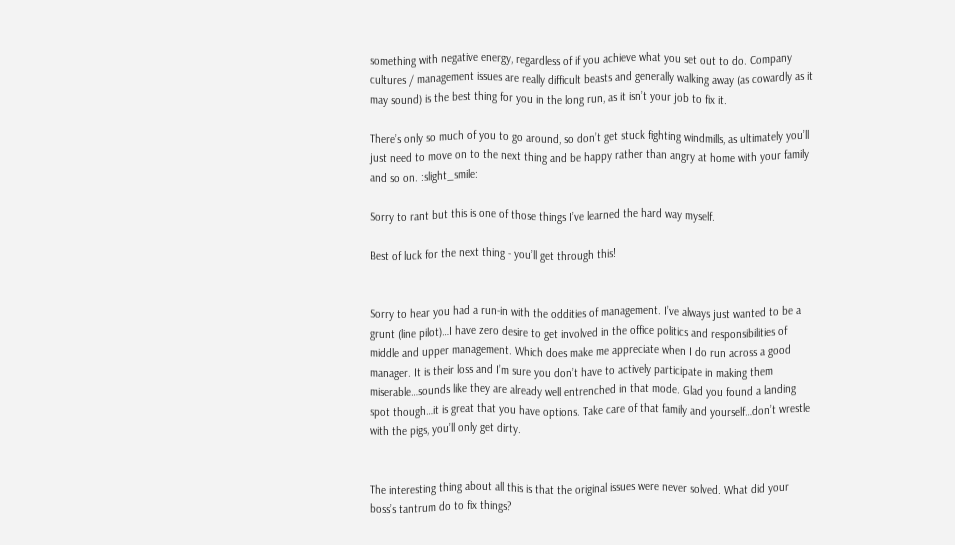something with negative energy, regardless of if you achieve what you set out to do. Company cultures / management issues are really difficult beasts and generally walking away (as cowardly as it may sound) is the best thing for you in the long run, as it isn’t your job to fix it.

There’s only so much of you to go around, so don’t get stuck fighting windmills, as ultimately you’ll just need to move on to the next thing and be happy rather than angry at home with your family and so on. :slight_smile:

Sorry to rant but this is one of those things I’ve learned the hard way myself.

Best of luck for the next thing - you’ll get through this!


Sorry to hear you had a run-in with the oddities of management. I’ve always just wanted to be a grunt (line pilot)…I have zero desire to get involved in the office politics and responsibilities of middle and upper management. Which does make me appreciate when I do run across a good manager. It is their loss and I’m sure you don’t have to actively participate in making them miserable…sounds like they are already well entrenched in that mode. Glad you found a landing spot though…it is great that you have options. Take care of that family and yourself…don’t wrestle with the pigs, you’ll only get dirty.


The interesting thing about all this is that the original issues were never solved. What did your boss’s tantrum do to fix things?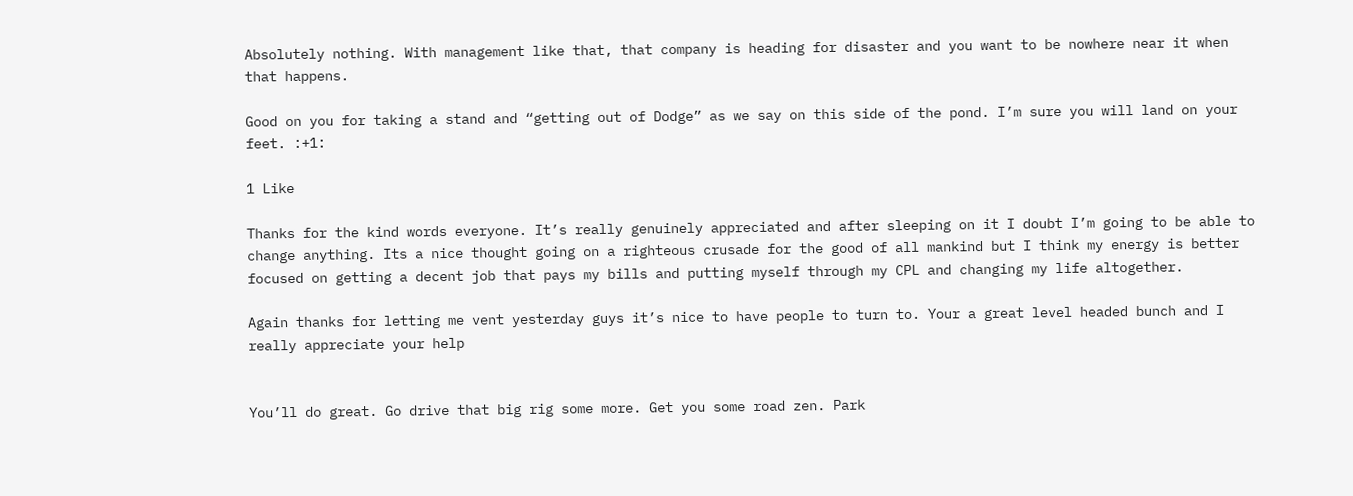Absolutely nothing. With management like that, that company is heading for disaster and you want to be nowhere near it when that happens.

Good on you for taking a stand and “getting out of Dodge” as we say on this side of the pond. I’m sure you will land on your feet. :+1:

1 Like

Thanks for the kind words everyone. It’s really genuinely appreciated and after sleeping on it I doubt I’m going to be able to change anything. Its a nice thought going on a righteous crusade for the good of all mankind but I think my energy is better focused on getting a decent job that pays my bills and putting myself through my CPL and changing my life altogether.

Again thanks for letting me vent yesterday guys it’s nice to have people to turn to. Your a great level headed bunch and I really appreciate your help


You’ll do great. Go drive that big rig some more. Get you some road zen. Park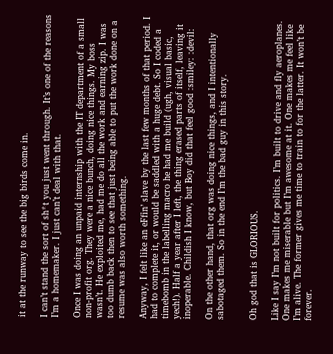it at the runway to see the big birds come in.

I can’t stand the sort of sh*t you just went through. It’s one of the reasons I’m a homemaker. I just can’t deal with that.

Once I was doing an unpaid internship with the IT department of a small non-profit org. They were a nice bunch, doing nice things. My boss wasn’t. He exploited me, had me do all the work and earning zip. I was too dumb back then to see that just being able to put the work done on a resume was also worth something.

Anyway, I felt like an eFfin’ slave by the last few months of that period. I had to complete it, or would be saddled with a huge debt. So I coded a timebomb in the labelling macro he had me build (ugh, visual basic, yech!). Half a year after I left, the thing erased parts of itself, leaving it inoperable. Childish I know, but Boy did that feel good :smiley: :devil:

On the other hand, that org was doing nice things, and I intentionally sabotaged them. So in the end I’m the bad guy in this story.


Oh god that is GLORIOUS.

Like I say I’m not built for politics. I’m built to drive and fly aeroplanes. One makes me miserable but I’m awesome at it. One makes me feel like I’m alive. The former gives me time to train to for the latter. It won’t be forever.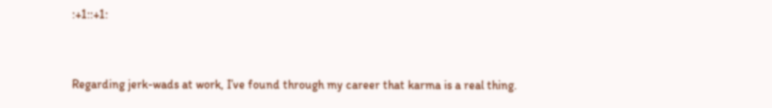:+1::+1:


Regarding jerk-wads at work, I’ve found through my career that karma is a real thing.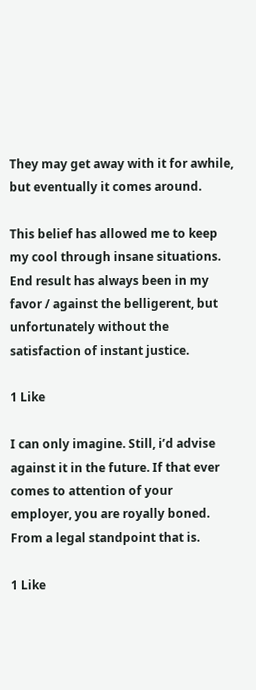They may get away with it for awhile, but eventually it comes around.

This belief has allowed me to keep my cool through insane situations. End result has always been in my favor / against the belligerent, but unfortunately without the satisfaction of instant justice.

1 Like

I can only imagine. Still, i’d advise against it in the future. If that ever comes to attention of your employer, you are royally boned. From a legal standpoint that is.

1 Like